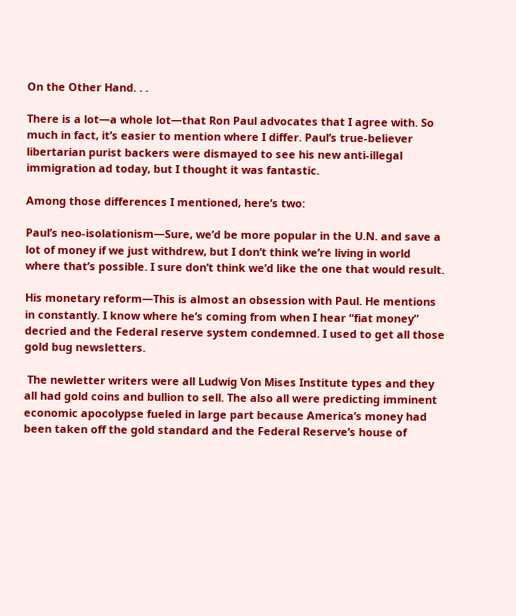On the Other Hand. . .

There is a lot—a whole lot—that Ron Paul advocates that I agree with. So much in fact, it’s easier to mention where I differ. Paul’s true-believer libertarian purist backers were dismayed to see his new anti-illegal immigration ad today, but I thought it was fantastic.

Among those differences I mentioned, here’s two:

Paul’s neo-isolationism—Sure, we’d be more popular in the U.N. and save a lot of money if we just withdrew, but I don’t think we’re living in world where that’s possible. I sure don’t think we’d like the one that would result.

His monetary reform—This is almost an obsession with Paul. He mentions in constantly. I know where he’s coming from when I hear “fiat money” decried and the Federal reserve system condemned. I used to get all those gold bug newsletters.

 The newletter writers were all Ludwig Von Mises Institute types and they all had gold coins and bullion to sell. The also all were predicting imminent economic apocolypse fueled in large part because America’s money had been taken off the gold standard and the Federal Reserve’s house of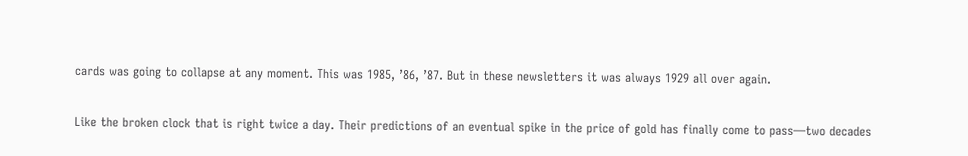cards was going to collapse at any moment. This was 1985, ’86, ’87. But in these newsletters it was always 1929 all over again.

Like the broken clock that is right twice a day. Their predictions of an eventual spike in the price of gold has finally come to pass—two decades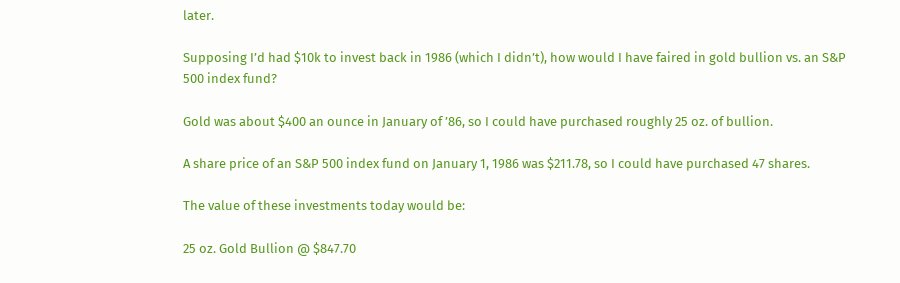later.

Supposing I’d had $10k to invest back in 1986 (which I didn’t), how would I have faired in gold bullion vs. an S&P 500 index fund?

Gold was about $400 an ounce in January of ’86, so I could have purchased roughly 25 oz. of bullion.

A share price of an S&P 500 index fund on January 1, 1986 was $211.78, so I could have purchased 47 shares.

The value of these investments today would be:

25 oz. Gold Bullion @ $847.70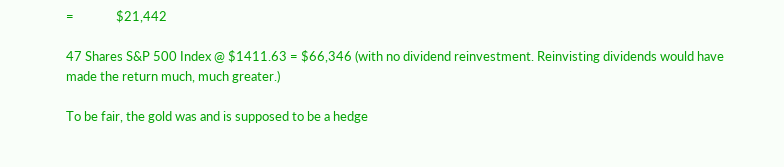=              $21,442

47 Shares S&P 500 Index @ $1411.63 = $66,346 (with no dividend reinvestment. Reinvisting dividends would have made the return much, much greater.)

To be fair, the gold was and is supposed to be a hedge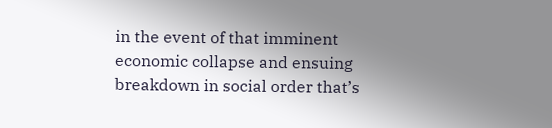in the event of that imminent economic collapse and ensuing breakdown in social order that’s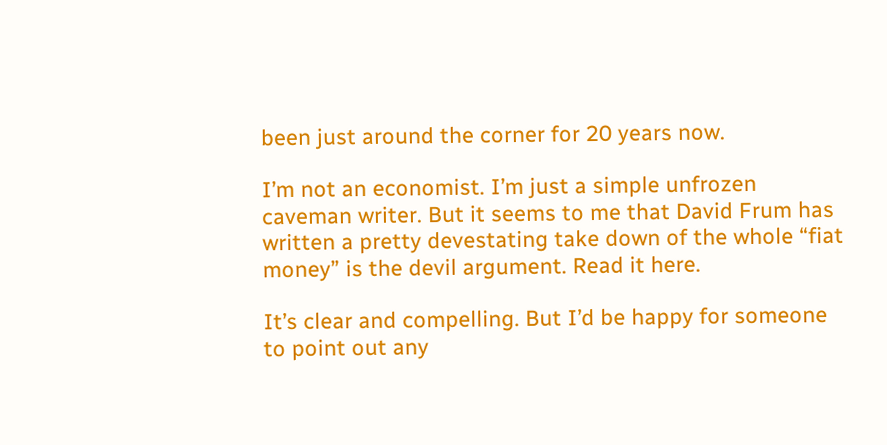been just around the corner for 20 years now.

I’m not an economist. I’m just a simple unfrozen caveman writer. But it seems to me that David Frum has written a pretty devestating take down of the whole “fiat money” is the devil argument. Read it here.

It’s clear and compelling. But I’d be happy for someone to point out any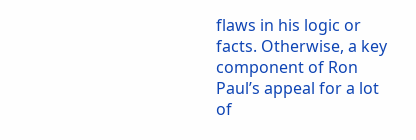flaws in his logic or facts. Otherwise, a key component of Ron Paul’s appeal for a lot of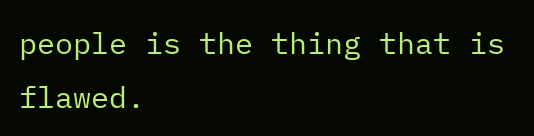people is the thing that is flawed.